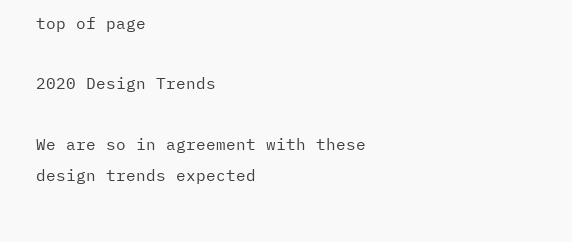top of page

2020 Design Trends

We are so in agreement with these design trends expected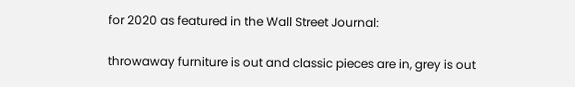for 2020 as featured in the Wall Street Journal:

throwaway furniture is out and classic pieces are in, grey is out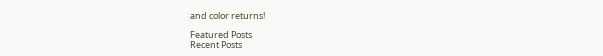and color returns!

Featured Posts
Recent Posts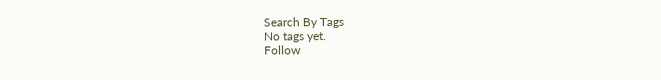Search By Tags
No tags yet.
Follow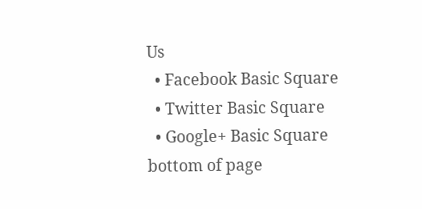Us
  • Facebook Basic Square
  • Twitter Basic Square
  • Google+ Basic Square
bottom of page